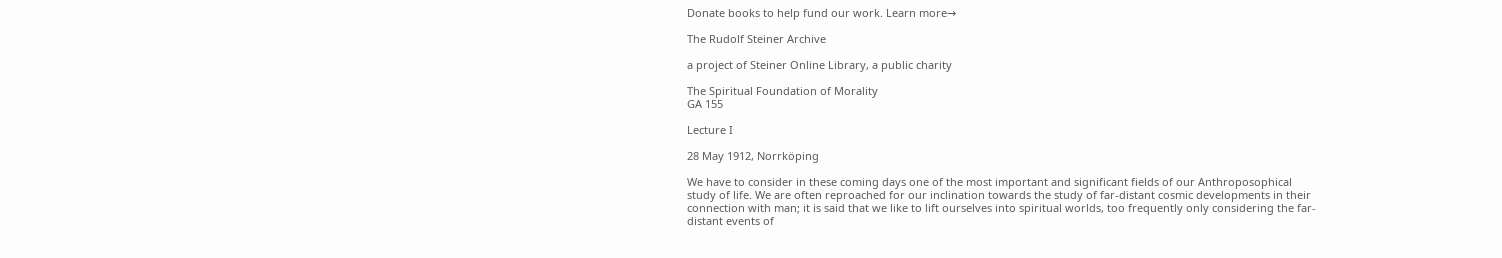Donate books to help fund our work. Learn more→

The Rudolf Steiner Archive

a project of Steiner Online Library, a public charity

The Spiritual Foundation of Morality
GA 155

Lecture I

28 May 1912, Norrköping

We have to consider in these coming days one of the most important and significant fields of our Anthroposophical study of life. We are often reproached for our inclination towards the study of far-distant cosmic developments in their connection with man; it is said that we like to lift ourselves into spiritual worlds, too frequently only considering the far-distant events of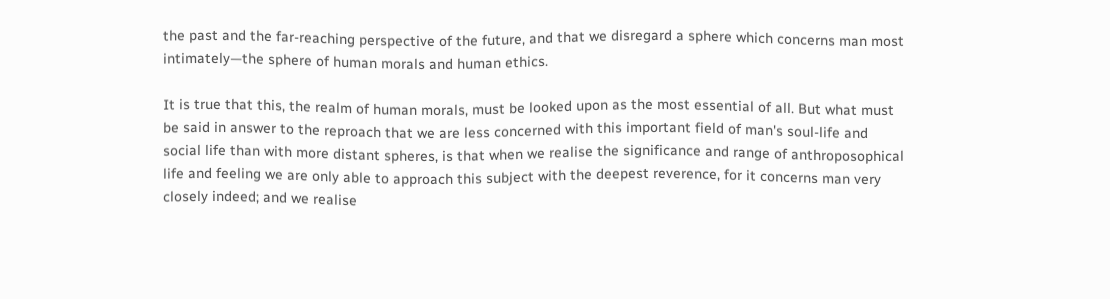the past and the far-reaching perspective of the future, and that we disregard a sphere which concerns man most intimately—the sphere of human morals and human ethics.

It is true that this, the realm of human morals, must be looked upon as the most essential of all. But what must be said in answer to the reproach that we are less concerned with this important field of man's soul-life and social life than with more distant spheres, is that when we realise the significance and range of anthroposophical life and feeling we are only able to approach this subject with the deepest reverence, for it concerns man very closely indeed; and we realise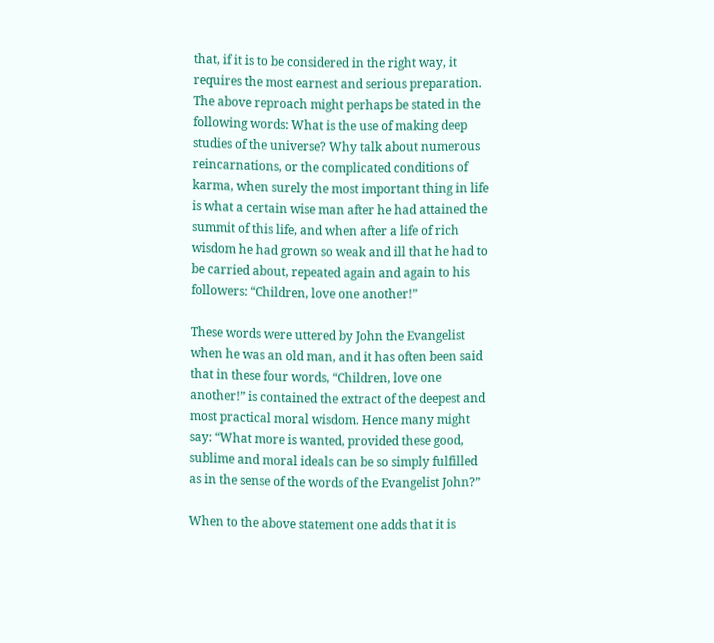that, if it is to be considered in the right way, it requires the most earnest and serious preparation. The above reproach might perhaps be stated in the following words: What is the use of making deep studies of the universe? Why talk about numerous reincarnations, or the complicated conditions of karma, when surely the most important thing in life is what a certain wise man after he had attained the summit of this life, and when after a life of rich wisdom he had grown so weak and ill that he had to be carried about, repeated again and again to his followers: “Children, love one another!”

These words were uttered by John the Evangelist when he was an old man, and it has often been said that in these four words, “Children, love one another!” is contained the extract of the deepest and most practical moral wisdom. Hence many might say: “What more is wanted, provided these good, sublime and moral ideals can be so simply fulfilled as in the sense of the words of the Evangelist John?”

When to the above statement one adds that it is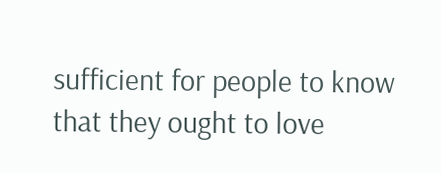sufficient for people to know that they ought to love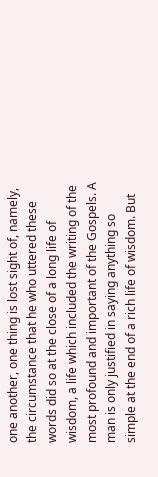one another, one thing is lost sight of, namely, the circumstance that he who uttered these words did so at the close of a long life of wisdom, a life which included the writing of the most profound and important of the Gospels. A man is only justified in saying anything so simple at the end of a rich life of wisdom. But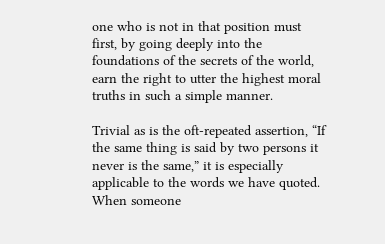one who is not in that position must first, by going deeply into the foundations of the secrets of the world, earn the right to utter the highest moral truths in such a simple manner.

Trivial as is the oft-repeated assertion, “If the same thing is said by two persons it never is the same,” it is especially applicable to the words we have quoted. When someone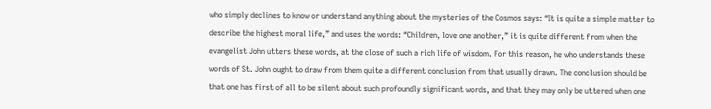who simply declines to know or understand anything about the mysteries of the Cosmos says: “It is quite a simple matter to describe the highest moral life,” and uses the words: “Children, love one another,” it is quite different from when the evangelist John utters these words, at the close of such a rich life of wisdom. For this reason, he who understands these words of St. John ought to draw from them quite a different conclusion from that usually drawn. The conclusion should be that one has first of all to be silent about such profoundly significant words, and that they may only be uttered when one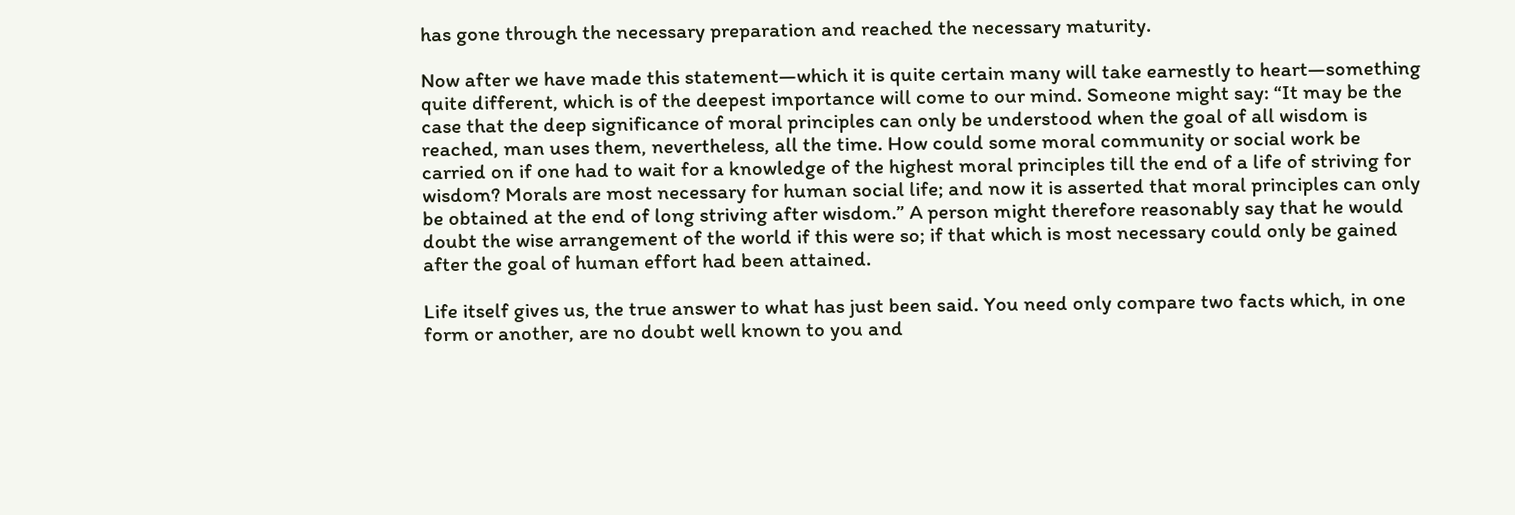has gone through the necessary preparation and reached the necessary maturity.

Now after we have made this statement—which it is quite certain many will take earnestly to heart—something quite different, which is of the deepest importance will come to our mind. Someone might say: “It may be the case that the deep significance of moral principles can only be understood when the goal of all wisdom is reached, man uses them, nevertheless, all the time. How could some moral community or social work be carried on if one had to wait for a knowledge of the highest moral principles till the end of a life of striving for wisdom? Morals are most necessary for human social life; and now it is asserted that moral principles can only be obtained at the end of long striving after wisdom.” A person might therefore reasonably say that he would doubt the wise arrangement of the world if this were so; if that which is most necessary could only be gained after the goal of human effort had been attained.

Life itself gives us, the true answer to what has just been said. You need only compare two facts which, in one form or another, are no doubt well known to you and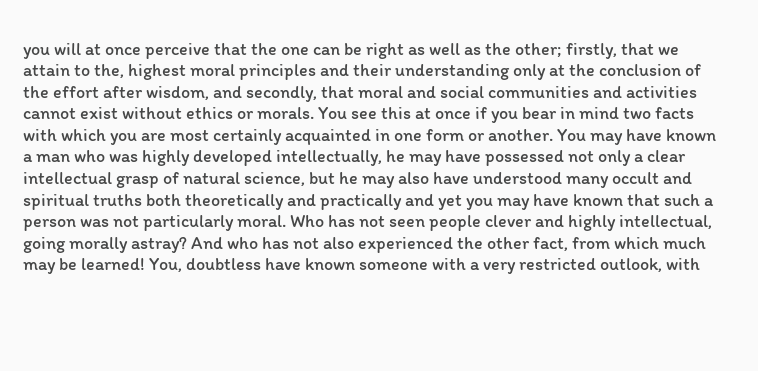you will at once perceive that the one can be right as well as the other; firstly, that we attain to the, highest moral principles and their understanding only at the conclusion of the effort after wisdom, and secondly, that moral and social communities and activities cannot exist without ethics or morals. You see this at once if you bear in mind two facts with which you are most certainly acquainted in one form or another. You may have known a man who was highly developed intellectually, he may have possessed not only a clear intellectual grasp of natural science, but he may also have understood many occult and spiritual truths both theoretically and practically and yet you may have known that such a person was not particularly moral. Who has not seen people clever and highly intellectual, going morally astray? And who has not also experienced the other fact, from which much may be learned! You, doubtless have known someone with a very restricted outlook, with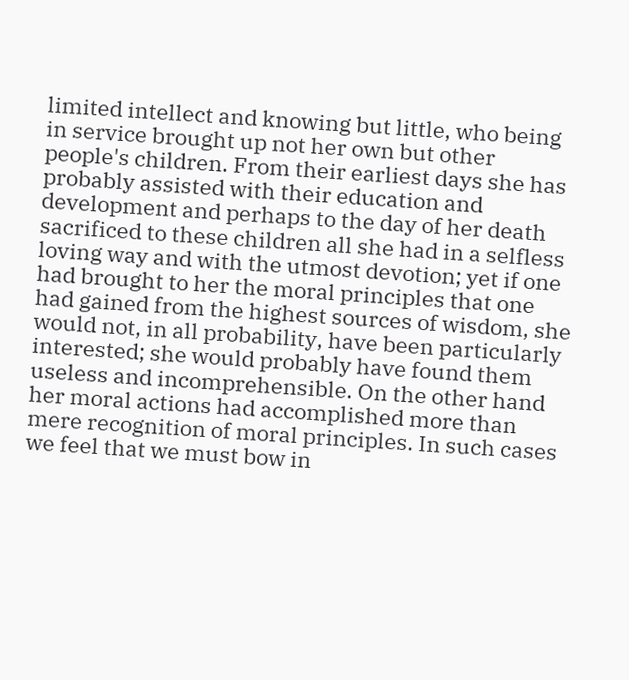limited intellect and knowing but little, who being in service brought up not her own but other people's children. From their earliest days she has probably assisted with their education and development and perhaps to the day of her death sacrificed to these children all she had in a selfless loving way and with the utmost devotion; yet if one had brought to her the moral principles that one had gained from the highest sources of wisdom, she would not, in all probability, have been particularly interested; she would probably have found them useless and incomprehensible. On the other hand her moral actions had accomplished more than mere recognition of moral principles. In such cases we feel that we must bow in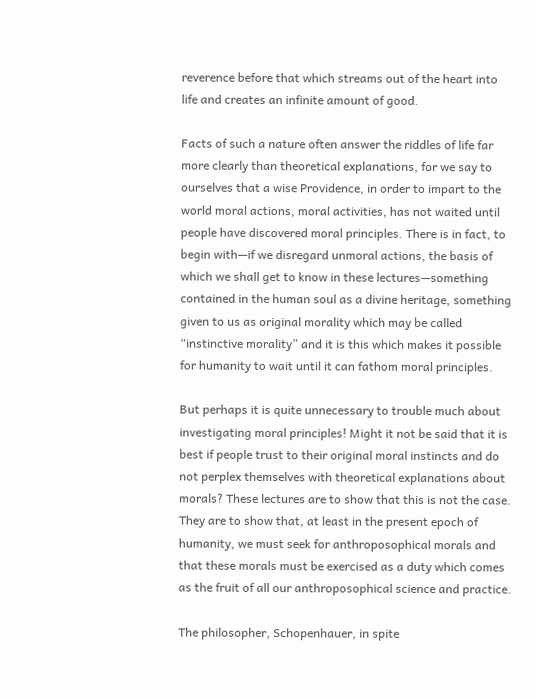reverence before that which streams out of the heart into life and creates an infinite amount of good.

Facts of such a nature often answer the riddles of life far more clearly than theoretical explanations, for we say to ourselves that a wise Providence, in order to impart to the world moral actions, moral activities, has not waited until people have discovered moral principles. There is in fact, to begin with—if we disregard unmoral actions, the basis of which we shall get to know in these lectures—something contained in the human soul as a divine heritage, something given to us as original morality which may be called “instinctive morality” and it is this which makes it possible for humanity to wait until it can fathom moral principles.

But perhaps it is quite unnecessary to trouble much about investigating moral principles! Might it not be said that it is best if people trust to their original moral instincts and do not perplex themselves with theoretical explanations about morals? These lectures are to show that this is not the case. They are to show that, at least in the present epoch of humanity, we must seek for anthroposophical morals and that these morals must be exercised as a duty which comes as the fruit of all our anthroposophical science and practice.

The philosopher, Schopenhauer, in spite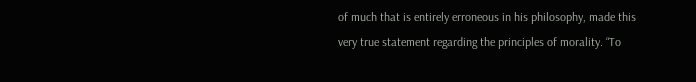of much that is entirely erroneous in his philosophy, made this very true statement regarding the principles of morality. “To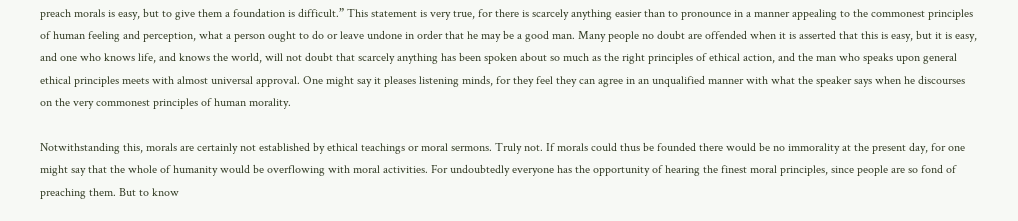preach morals is easy, but to give them a foundation is difficult.” This statement is very true, for there is scarcely anything easier than to pronounce in a manner appealing to the commonest principles of human feeling and perception, what a person ought to do or leave undone in order that he may be a good man. Many people no doubt are offended when it is asserted that this is easy, but it is easy, and one who knows life, and knows the world, will not doubt that scarcely anything has been spoken about so much as the right principles of ethical action, and the man who speaks upon general ethical principles meets with almost universal approval. One might say it pleases listening minds, for they feel they can agree in an unqualified manner with what the speaker says when he discourses on the very commonest principles of human morality.

Notwithstanding this, morals are certainly not established by ethical teachings or moral sermons. Truly not. If morals could thus be founded there would be no immorality at the present day, for one might say that the whole of humanity would be overflowing with moral activities. For undoubtedly everyone has the opportunity of hearing the finest moral principles, since people are so fond of preaching them. But to know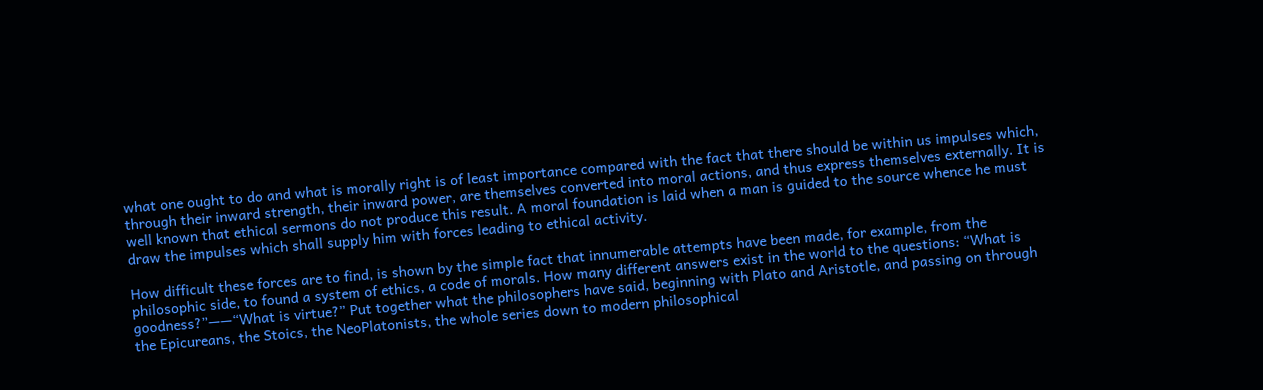what one ought to do and what is morally right is of least importance compared with the fact that there should be within us impulses which, through their inward strength, their inward power, are themselves converted into moral actions, and thus express themselves externally. It is well known that ethical sermons do not produce this result. A moral foundation is laid when a man is guided to the source whence he must draw the impulses which shall supply him with forces leading to ethical activity.

How difficult these forces are to find, is shown by the simple fact that innumerable attempts have been made, for example, from the philosophic side, to found a system of ethics, a code of morals. How many different answers exist in the world to the questions: “What is goodness?”——“What is virtue?” Put together what the philosophers have said, beginning with Plato and Aristotle, and passing on through the Epicureans, the Stoics, the NeoPlatonists, the whole series down to modern philosophical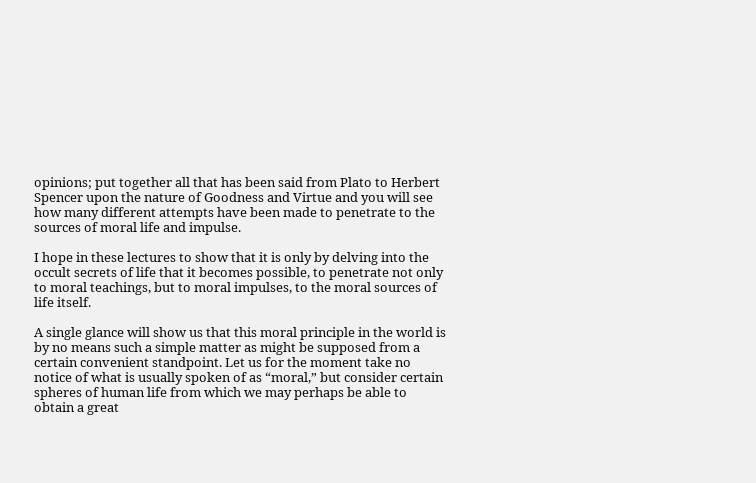opinions; put together all that has been said from Plato to Herbert Spencer upon the nature of Goodness and Virtue and you will see how many different attempts have been made to penetrate to the sources of moral life and impulse.

I hope in these lectures to show that it is only by delving into the occult secrets of life that it becomes possible, to penetrate not only to moral teachings, but to moral impulses, to the moral sources of life itself.

A single glance will show us that this moral principle in the world is by no means such a simple matter as might be supposed from a certain convenient standpoint. Let us for the moment take no notice of what is usually spoken of as “moral,” but consider certain spheres of human life from which we may perhaps be able to obtain a great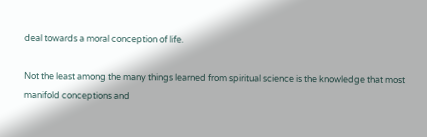deal towards a moral conception of life.

Not the least among the many things learned from spiritual science is the knowledge that most manifold conceptions and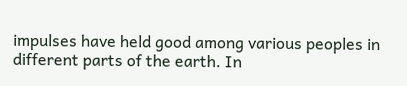impulses have held good among various peoples in different parts of the earth. In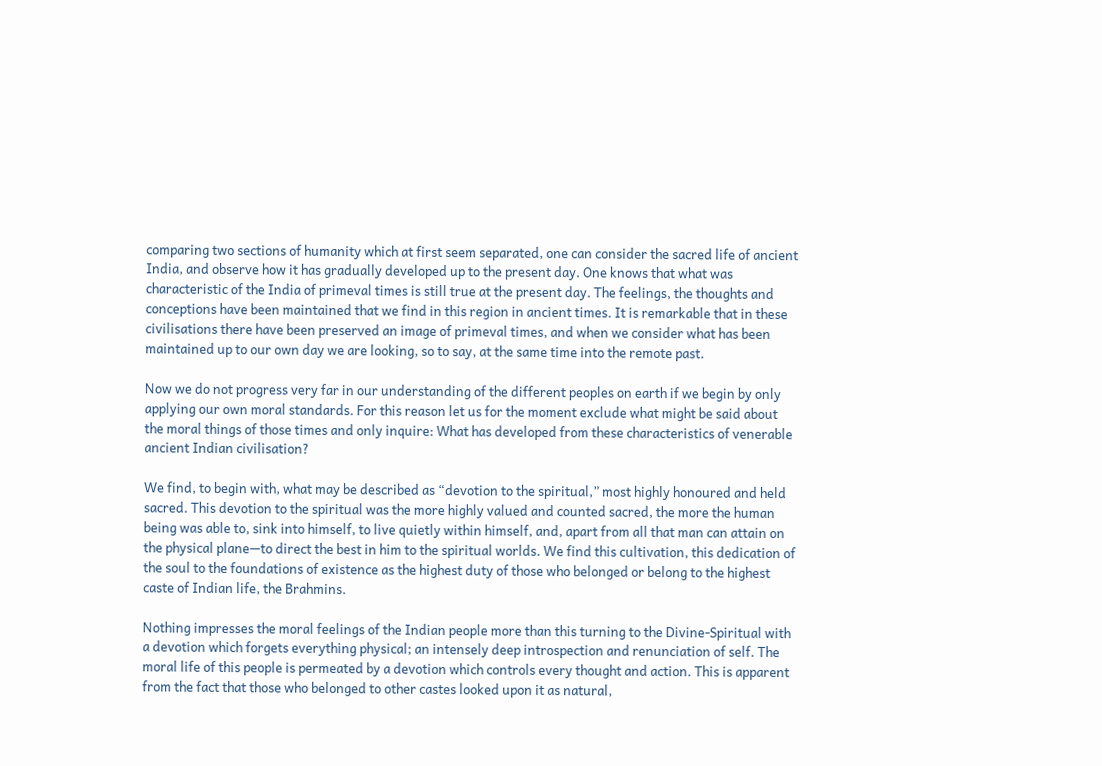comparing two sections of humanity which at first seem separated, one can consider the sacred life of ancient India, and observe how it has gradually developed up to the present day. One knows that what was characteristic of the India of primeval times is still true at the present day. The feelings, the thoughts and conceptions have been maintained that we find in this region in ancient times. It is remarkable that in these civilisations there have been preserved an image of primeval times, and when we consider what has been maintained up to our own day we are looking, so to say, at the same time into the remote past.

Now we do not progress very far in our understanding of the different peoples on earth if we begin by only applying our own moral standards. For this reason let us for the moment exclude what might be said about the moral things of those times and only inquire: What has developed from these characteristics of venerable ancient Indian civilisation?

We find, to begin with, what may be described as “devotion to the spiritual,” most highly honoured and held sacred. This devotion to the spiritual was the more highly valued and counted sacred, the more the human being was able to, sink into himself, to live quietly within himself, and, apart from all that man can attain on the physical plane—to direct the best in him to the spiritual worlds. We find this cultivation, this dedication of the soul to the foundations of existence as the highest duty of those who belonged or belong to the highest caste of Indian life, the Brahmins.

Nothing impresses the moral feelings of the Indian people more than this turning to the Divine-Spiritual with a devotion which forgets everything physical; an intensely deep introspection and renunciation of self. The moral life of this people is permeated by a devotion which controls every thought and action. This is apparent from the fact that those who belonged to other castes looked upon it as natural,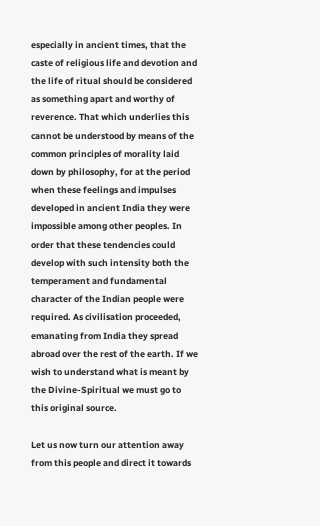especially in ancient times, that the caste of religious life and devotion and the life of ritual should be considered as something apart and worthy of reverence. That which underlies this cannot be understood by means of the common principles of morality laid down by philosophy, for at the period when these feelings and impulses developed in ancient India they were impossible among other peoples. In order that these tendencies could develop with such intensity both the temperament and fundamental character of the Indian people were required. As civilisation proceeded, emanating from India they spread abroad over the rest of the earth. If we wish to understand what is meant by the Divine-Spiritual we must go to this original source.

Let us now turn our attention away from this people and direct it towards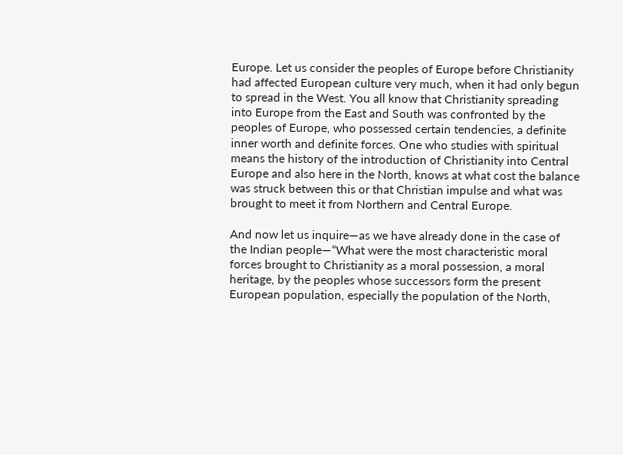Europe. Let us consider the peoples of Europe before Christianity had affected European culture very much, when it had only begun to spread in the West. You all know that Christianity spreading into Europe from the East and South was confronted by the peoples of Europe, who possessed certain tendencies, a definite inner worth and definite forces. One who studies with spiritual means the history of the introduction of Christianity into Central Europe and also here in the North, knows at what cost the balance was struck between this or that Christian impulse and what was brought to meet it from Northern and Central Europe.

And now let us inquire—as we have already done in the case of the Indian people—“What were the most characteristic moral forces brought to Christianity as a moral possession, a moral heritage, by the peoples whose successors form the present European population, especially the population of the North,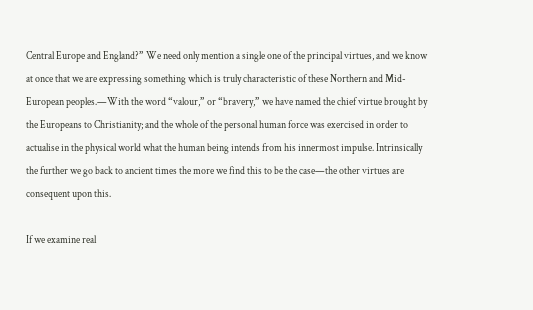Central Europe and England?” We need only mention a single one of the principal virtues, and we know at once that we are expressing something which is truly characteristic of these Northern and Mid-European peoples.—With the word “valour,” or “bravery,” we have named the chief virtue brought by the Europeans to Christianity; and the whole of the personal human force was exercised in order to actualise in the physical world what the human being intends from his innermost impulse. Intrinsically the further we go back to ancient times the more we find this to be the case—the other virtues are consequent upon this.

If we examine real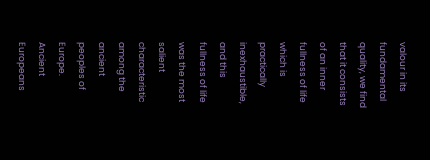valour in its fundamental quality, we find that it consists of an inner fullness of life which is practically inexhaustible, and this fullness of life was the most salient characteristic among the ancient peoples of Europe. Ancient Europeans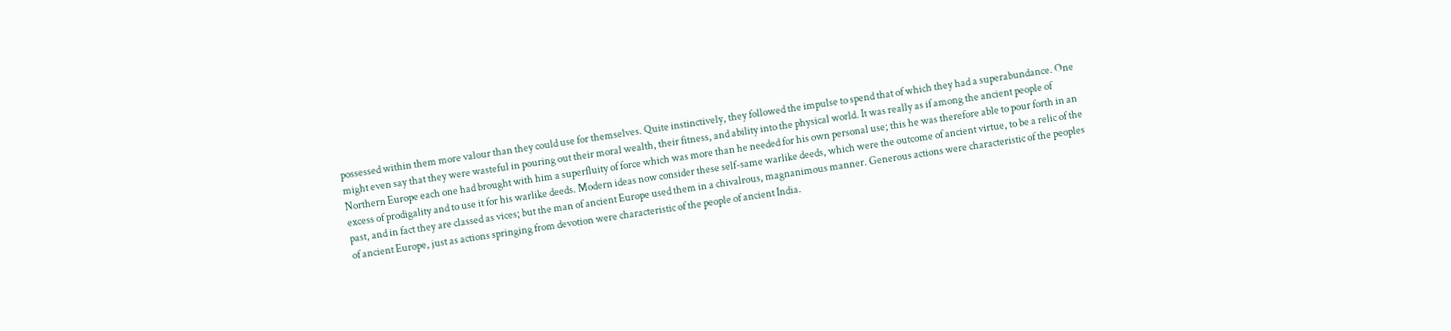possessed within them more valour than they could use for themselves. Quite instinctively, they followed the impulse to spend that of which they had a superabundance. One might even say that they were wasteful in pouring out their moral wealth, their fitness, and ability into the physical world. It was really as if among the ancient people of Northern Europe each one had brought with him a superfluity of force which was more than he needed for his own personal use; this he was therefore able to pour forth in an excess of prodigality and to use it for his warlike deeds. Modern ideas now consider these self-same warlike deeds, which were the outcome of ancient virtue, to be a relic of the past, and in fact they are classed as vices; but the man of ancient Europe used them in a chivalrous, magnanimous manner. Generous actions were characteristic of the peoples of ancient Europe, just as actions springing from devotion were characteristic of the people of ancient India.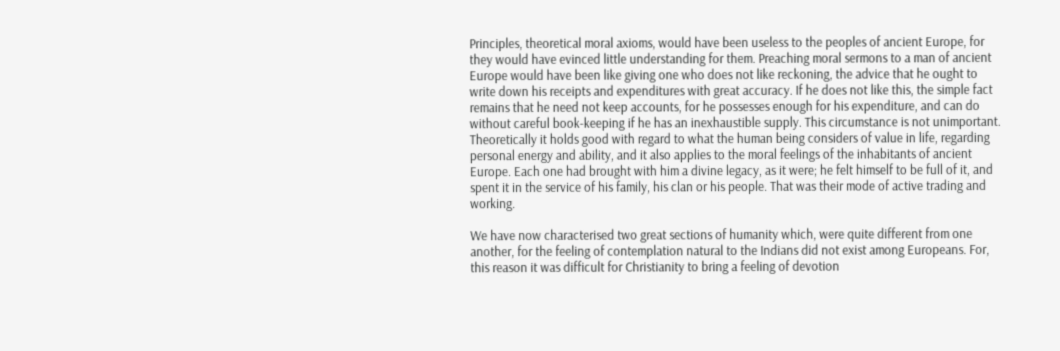Principles, theoretical moral axioms, would have been useless to the peoples of ancient Europe, for they would have evinced little understanding for them. Preaching moral sermons to a man of ancient Europe would have been like giving one who does not like reckoning, the advice that he ought to write down his receipts and expenditures with great accuracy. If he does not like this, the simple fact remains that he need not keep accounts, for he possesses enough for his expenditure, and can do without careful book-keeping if he has an inexhaustible supply. This circumstance is not unimportant. Theoretically it holds good with regard to what the human being considers of value in life, regarding personal energy and ability, and it also applies to the moral feelings of the inhabitants of ancient Europe. Each one had brought with him a divine legacy, as it were; he felt himself to be full of it, and spent it in the service of his family, his clan or his people. That was their mode of active trading and working.

We have now characterised two great sections of humanity which, were quite different from one another, for the feeling of contemplation natural to the Indians did not exist among Europeans. For, this reason it was difficult for Christianity to bring a feeling of devotion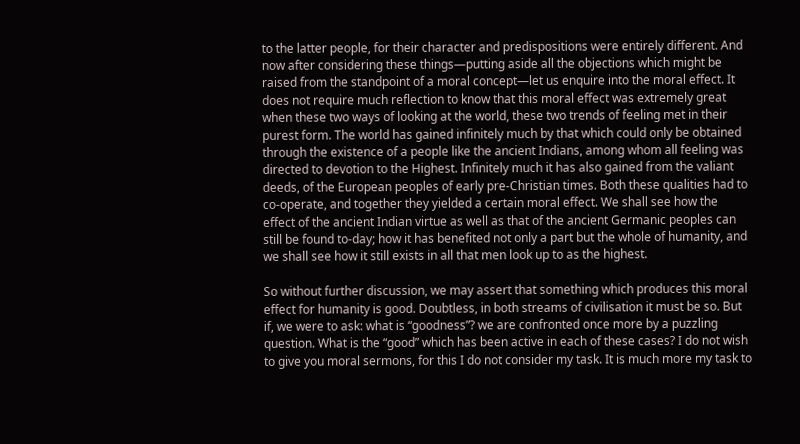to the latter people, for their character and predispositions were entirely different. And now after considering these things—putting aside all the objections which might be raised from the standpoint of a moral concept—let us enquire into the moral effect. It does not require much reflection to know that this moral effect was extremely great when these two ways of looking at the world, these two trends of feeling met in their purest form. The world has gained infinitely much by that which could only be obtained through the existence of a people like the ancient Indians, among whom all feeling was directed to devotion to the Highest. Infinitely much it has also gained from the valiant deeds, of the European peoples of early pre-Christian times. Both these qualities had to co-operate, and together they yielded a certain moral effect. We shall see how the effect of the ancient Indian virtue as well as that of the ancient Germanic peoples can still be found to-day; how it has benefited not only a part but the whole of humanity, and we shall see how it still exists in all that men look up to as the highest.

So without further discussion, we may assert that something which produces this moral effect for humanity is good. Doubtless, in both streams of civilisation it must be so. But if, we were to ask: what is “goodness”? we are confronted once more by a puzzling question. What is the “good” which has been active in each of these cases? I do not wish to give you moral sermons, for this I do not consider my task. It is much more my task to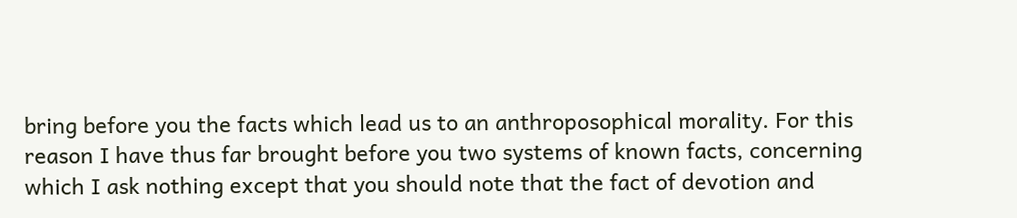bring before you the facts which lead us to an anthroposophical morality. For this reason I have thus far brought before you two systems of known facts, concerning which I ask nothing except that you should note that the fact of devotion and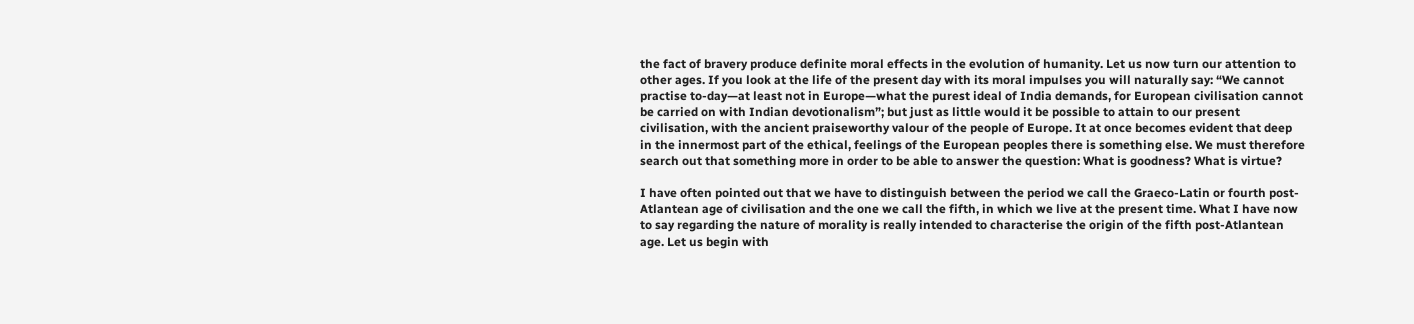the fact of bravery produce definite moral effects in the evolution of humanity. Let us now turn our attention to other ages. If you look at the life of the present day with its moral impulses you will naturally say: “We cannot practise to-day—at least not in Europe—what the purest ideal of India demands, for European civilisation cannot be carried on with Indian devotionalism”; but just as little would it be possible to attain to our present civilisation, with the ancient praiseworthy valour of the people of Europe. It at once becomes evident that deep in the innermost part of the ethical, feelings of the European peoples there is something else. We must therefore search out that something more in order to be able to answer the question: What is goodness? What is virtue?

I have often pointed out that we have to distinguish between the period we call the Graeco-Latin or fourth post-Atlantean age of civilisation and the one we call the fifth, in which we live at the present time. What I have now to say regarding the nature of morality is really intended to characterise the origin of the fifth post-Atlantean age. Let us begin with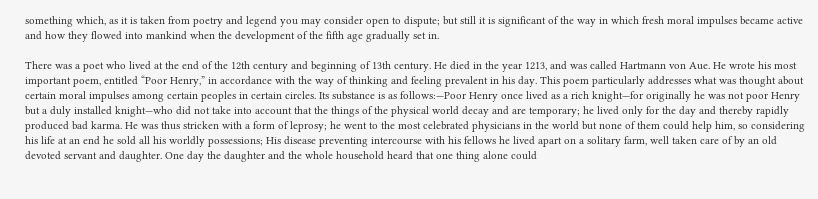something which, as it is taken from poetry and legend you may consider open to dispute; but still it is significant of the way in which fresh moral impulses became active and how they flowed into mankind when the development of the fifth age gradually set in.

There was a poet who lived at the end of the 12th century and beginning of 13th century. He died in the year 1213, and was called Hartmann von Aue. He wrote his most important poem, entitled “Poor Henry,” in accordance with the way of thinking and feeling prevalent in his day. This poem particularly addresses what was thought about certain moral impulses among certain peoples in certain circles. Its substance is as follows:—Poor Henry once lived as a rich knight—for originally he was not poor Henry but a duly installed knight—who did not take into account that the things of the physical world decay and are temporary; he lived only for the day and thereby rapidly produced bad karma. He was thus stricken with a form of leprosy; he went to the most celebrated physicians in the world but none of them could help him, so considering his life at an end he sold all his worldly possessions; His disease preventing intercourse with his fellows he lived apart on a solitary farm, well taken care of by an old devoted servant and daughter. One day the daughter and the whole household heard that one thing alone could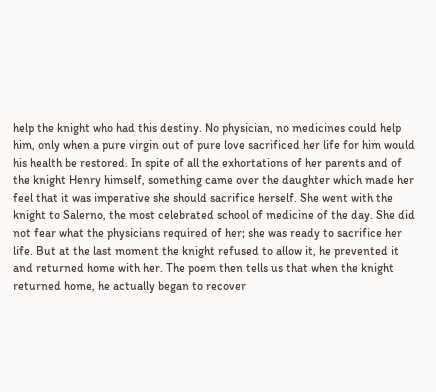help the knight who had this destiny. No physician, no medicines could help him, only when a pure virgin out of pure love sacrificed her life for him would his health be restored. In spite of all the exhortations of her parents and of the knight Henry himself, something came over the daughter which made her feel that it was imperative she should sacrifice herself. She went with the knight to Salerno, the most celebrated school of medicine of the day. She did not fear what the physicians required of her; she was ready to sacrifice her life. But at the last moment the knight refused to allow it, he prevented it and returned home with her. The poem then tells us that when the knight returned home, he actually began to recover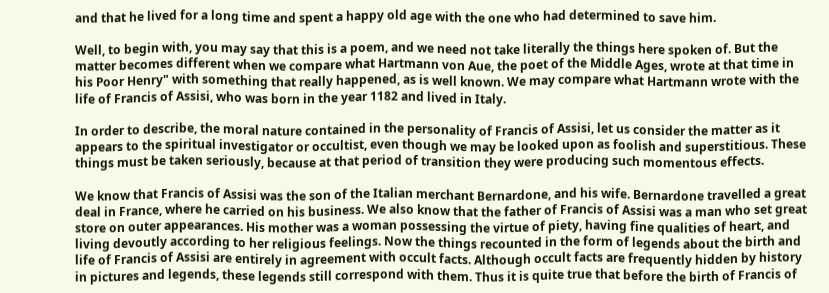and that he lived for a long time and spent a happy old age with the one who had determined to save him.

Well, to begin with, you may say that this is a poem, and we need not take literally the things here spoken of. But the matter becomes different when we compare what Hartmann von Aue, the poet of the Middle Ages, wrote at that time in his Poor Henry" with something that really happened, as is well known. We may compare what Hartmann wrote with the life of Francis of Assisi, who was born in the year 1182 and lived in Italy.

In order to describe, the moral nature contained in the personality of Francis of Assisi, let us consider the matter as it appears to the spiritual investigator or occultist, even though we may be looked upon as foolish and superstitious. These things must be taken seriously, because at that period of transition they were producing such momentous effects.

We know that Francis of Assisi was the son of the Italian merchant Bernardone, and his wife. Bernardone travelled a great deal in France, where he carried on his business. We also know that the father of Francis of Assisi was a man who set great store on outer appearances. His mother was a woman possessing the virtue of piety, having fine qualities of heart, and living devoutly according to her religious feelings. Now the things recounted in the form of legends about the birth and life of Francis of Assisi are entirely in agreement with occult facts. Although occult facts are frequently hidden by history in pictures and legends, these legends still correspond with them. Thus it is quite true that before the birth of Francis of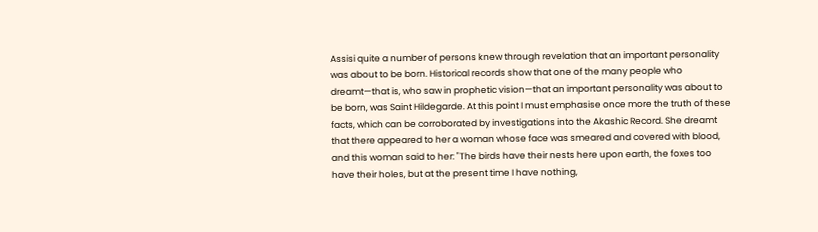Assisi quite a number of persons knew through revelation that an important personality was about to be born. Historical records show that one of the many people who dreamt—that is, who saw in prophetic vision—that an important personality was about to be born, was Saint Hildegarde. At this point I must emphasise once more the truth of these facts, which can be corroborated by investigations into the Akashic Record. She dreamt that there appeared to her a woman whose face was smeared and covered with blood, and this woman said to her: "The birds have their nests here upon earth, the foxes too have their holes, but at the present time I have nothing,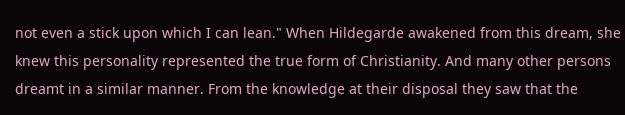not even a stick upon which I can lean." When Hildegarde awakened from this dream, she knew this personality represented the true form of Christianity. And many other persons dreamt in a similar manner. From the knowledge at their disposal they saw that the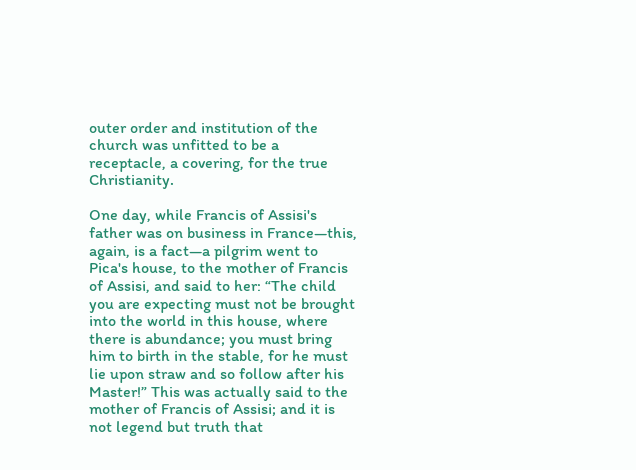outer order and institution of the church was unfitted to be a receptacle, a covering, for the true Christianity.

One day, while Francis of Assisi's father was on business in France—this, again, is a fact—a pilgrim went to Pica's house, to the mother of Francis of Assisi, and said to her: “The child you are expecting must not be brought into the world in this house, where there is abundance; you must bring him to birth in the stable, for he must lie upon straw and so follow after his Master!” This was actually said to the mother of Francis of Assisi; and it is not legend but truth that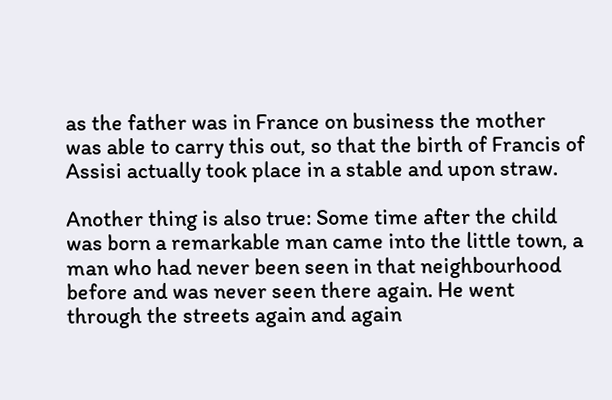as the father was in France on business the mother was able to carry this out, so that the birth of Francis of Assisi actually took place in a stable and upon straw.

Another thing is also true: Some time after the child was born a remarkable man came into the little town, a man who had never been seen in that neighbourhood before and was never seen there again. He went through the streets again and again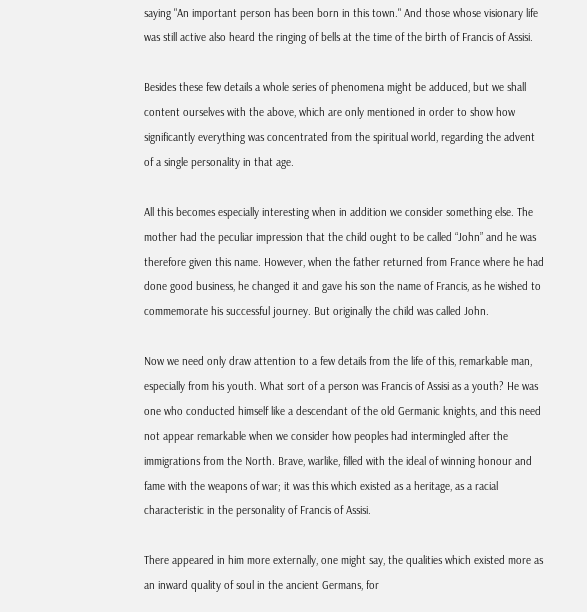saying "An important person has been born in this town." And those whose visionary life was still active also heard the ringing of bells at the time of the birth of Francis of Assisi.

Besides these few details a whole series of phenomena might be adduced, but we shall content ourselves with the above, which are only mentioned in order to show how significantly everything was concentrated from the spiritual world, regarding the advent of a single personality in that age.

All this becomes especially interesting when in addition we consider something else. The mother had the peculiar impression that the child ought to be called “John” and he was therefore given this name. However, when the father returned from France where he had done good business, he changed it and gave his son the name of Francis, as he wished to commemorate his successful journey. But originally the child was called John.

Now we need only draw attention to a few details from the life of this, remarkable man, especially from his youth. What sort of a person was Francis of Assisi as a youth? He was one who conducted himself like a descendant of the old Germanic knights, and this need not appear remarkable when we consider how peoples had intermingled after the immigrations from the North. Brave, warlike, filled with the ideal of winning honour and fame with the weapons of war; it was this which existed as a heritage, as a racial characteristic in the personality of Francis of Assisi.

There appeared in him more externally, one might say, the qualities which existed more as an inward quality of soul in the ancient Germans, for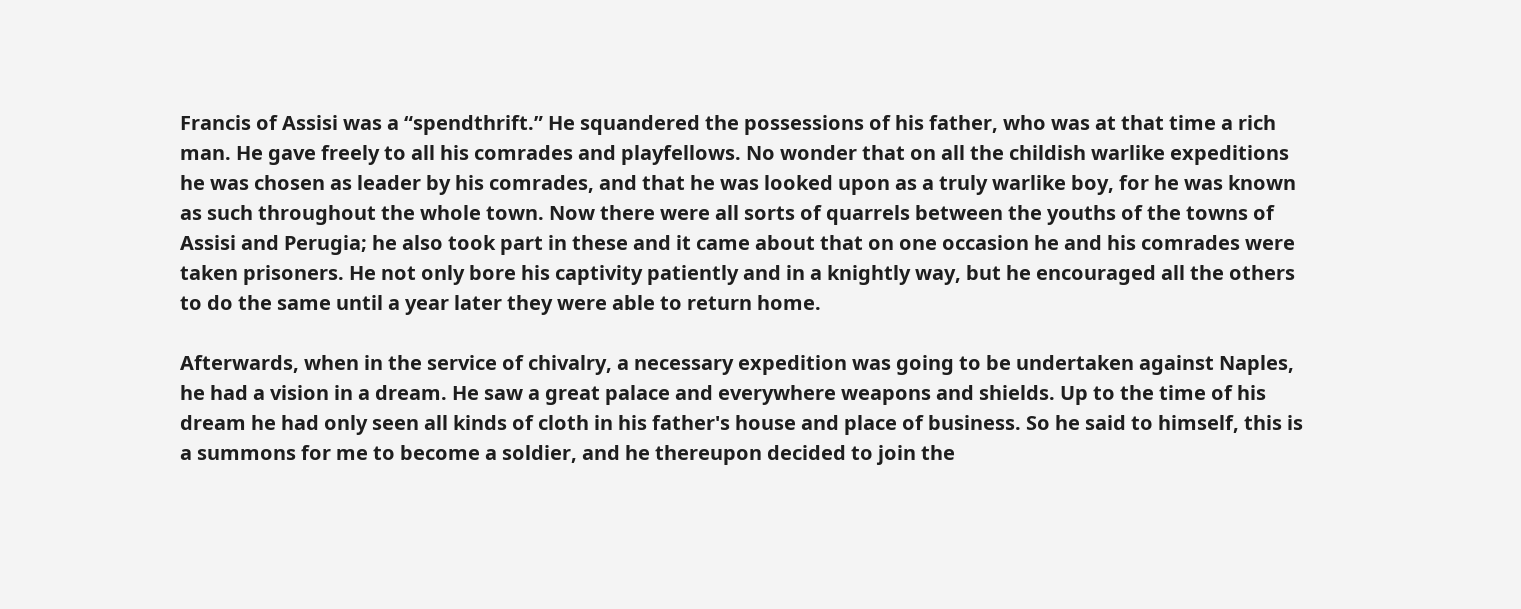Francis of Assisi was a “spendthrift.” He squandered the possessions of his father, who was at that time a rich man. He gave freely to all his comrades and playfellows. No wonder that on all the childish warlike expeditions he was chosen as leader by his comrades, and that he was looked upon as a truly warlike boy, for he was known as such throughout the whole town. Now there were all sorts of quarrels between the youths of the towns of Assisi and Perugia; he also took part in these and it came about that on one occasion he and his comrades were taken prisoners. He not only bore his captivity patiently and in a knightly way, but he encouraged all the others to do the same until a year later they were able to return home.

Afterwards, when in the service of chivalry, a necessary expedition was going to be undertaken against Naples, he had a vision in a dream. He saw a great palace and everywhere weapons and shields. Up to the time of his dream he had only seen all kinds of cloth in his father's house and place of business. So he said to himself, this is a summons for me to become a soldier, and he thereupon decided to join the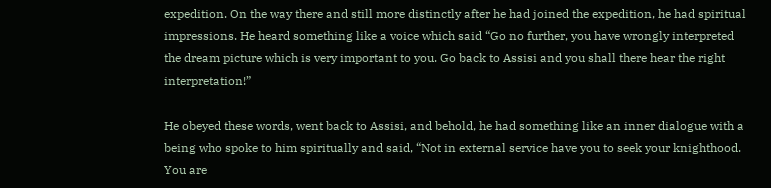expedition. On the way there and still more distinctly after he had joined the expedition, he had spiritual impressions. He heard something like a voice which said “Go no further, you have wrongly interpreted the dream picture which is very important to you. Go back to Assisi and you shall there hear the right interpretation!”

He obeyed these words, went back to Assisi, and behold, he had something like an inner dialogue with a being who spoke to him spiritually and said, “Not in external service have you to seek your knighthood. You are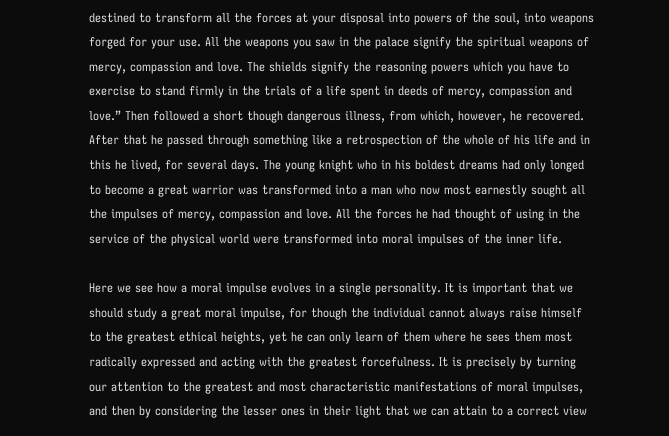destined to transform all the forces at your disposal into powers of the soul, into weapons forged for your use. All the weapons you saw in the palace signify the spiritual weapons of mercy, compassion and love. The shields signify the reasoning powers which you have to exercise to stand firmly in the trials of a life spent in deeds of mercy, compassion and love.” Then followed a short though dangerous illness, from which, however, he recovered. After that he passed through something like a retrospection of the whole of his life and in this he lived, for several days. The young knight who in his boldest dreams had only longed to become a great warrior was transformed into a man who now most earnestly sought all the impulses of mercy, compassion and love. All the forces he had thought of using in the service of the physical world were transformed into moral impulses of the inner life.

Here we see how a moral impulse evolves in a single personality. It is important that we should study a great moral impulse, for though the individual cannot always raise himself to the greatest ethical heights, yet he can only learn of them where he sees them most radically expressed and acting with the greatest forcefulness. It is precisely by turning our attention to the greatest and most characteristic manifestations of moral impulses, and then by considering the lesser ones in their light that we can attain to a correct view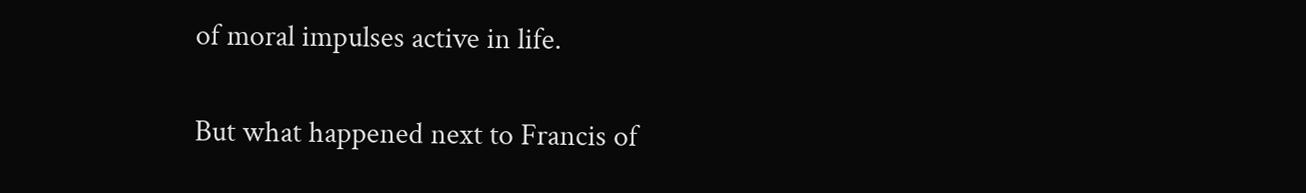of moral impulses active in life.

But what happened next to Francis of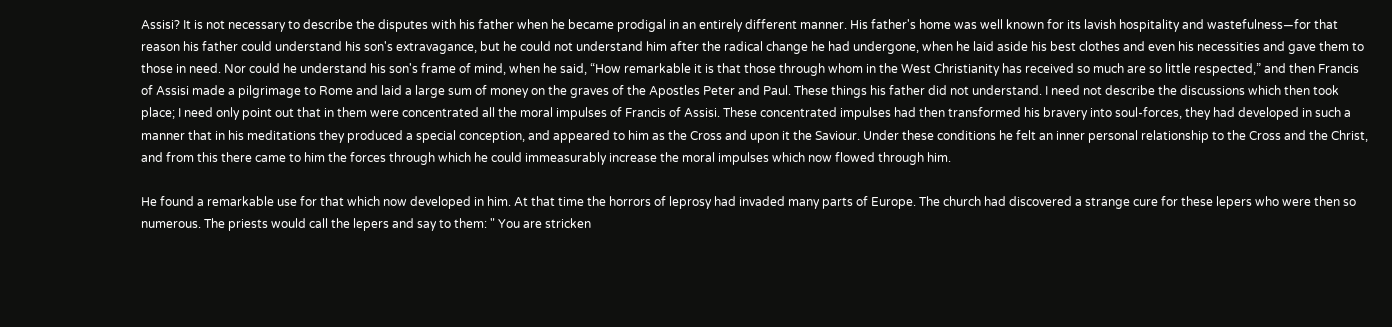Assisi? It is not necessary to describe the disputes with his father when he became prodigal in an entirely different manner. His father's home was well known for its lavish hospitality and wastefulness—for that reason his father could understand his son's extravagance, but he could not understand him after the radical change he had undergone, when he laid aside his best clothes and even his necessities and gave them to those in need. Nor could he understand his son's frame of mind, when he said, “How remarkable it is that those through whom in the West Christianity has received so much are so little respected,” and then Francis of Assisi made a pilgrimage to Rome and laid a large sum of money on the graves of the Apostles Peter and Paul. These things his father did not understand. I need not describe the discussions which then took place; I need only point out that in them were concentrated all the moral impulses of Francis of Assisi. These concentrated impulses had then transformed his bravery into soul-forces, they had developed in such a manner that in his meditations they produced a special conception, and appeared to him as the Cross and upon it the Saviour. Under these conditions he felt an inner personal relationship to the Cross and the Christ, and from this there came to him the forces through which he could immeasurably increase the moral impulses which now flowed through him.

He found a remarkable use for that which now developed in him. At that time the horrors of leprosy had invaded many parts of Europe. The church had discovered a strange cure for these lepers who were then so numerous. The priests would call the lepers and say to them: " You are stricken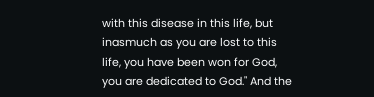with this disease in this life, but inasmuch as you are lost to this life, you have been won for God, you are dedicated to God." And the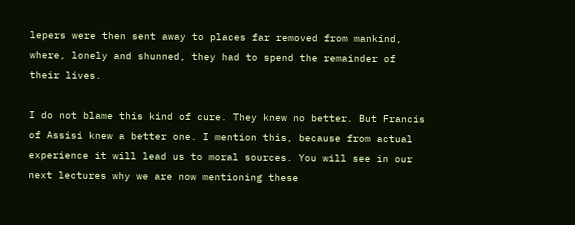lepers were then sent away to places far removed from mankind, where, lonely and shunned, they had to spend the remainder of their lives.

I do not blame this kind of cure. They knew no better. But Francis of Assisi knew a better one. I mention this, because from actual experience it will lead us to moral sources. You will see in our next lectures why we are now mentioning these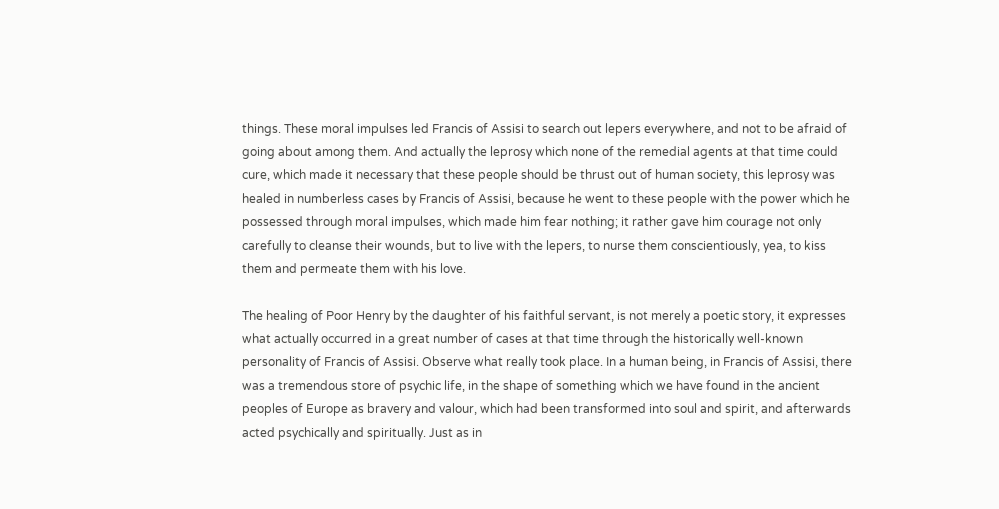things. These moral impulses led Francis of Assisi to search out lepers everywhere, and not to be afraid of going about among them. And actually the leprosy which none of the remedial agents at that time could cure, which made it necessary that these people should be thrust out of human society, this leprosy was healed in numberless cases by Francis of Assisi, because he went to these people with the power which he possessed through moral impulses, which made him fear nothing; it rather gave him courage not only carefully to cleanse their wounds, but to live with the lepers, to nurse them conscientiously, yea, to kiss them and permeate them with his love.

The healing of Poor Henry by the daughter of his faithful servant, is not merely a poetic story, it expresses what actually occurred in a great number of cases at that time through the historically well-known personality of Francis of Assisi. Observe what really took place. In a human being, in Francis of Assisi, there was a tremendous store of psychic life, in the shape of something which we have found in the ancient peoples of Europe as bravery and valour, which had been transformed into soul and spirit, and afterwards acted psychically and spiritually. Just as in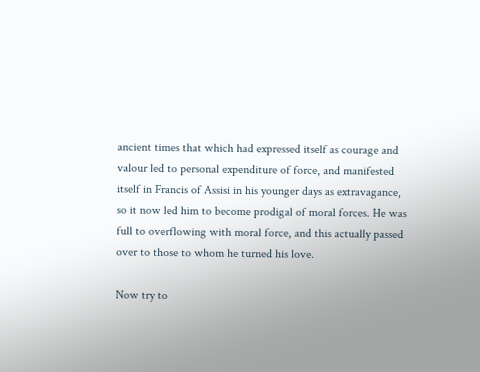ancient times that which had expressed itself as courage and valour led to personal expenditure of force, and manifested itself in Francis of Assisi in his younger days as extravagance, so it now led him to become prodigal of moral forces. He was full to overflowing with moral force, and this actually passed over to those to whom he turned his love.

Now try to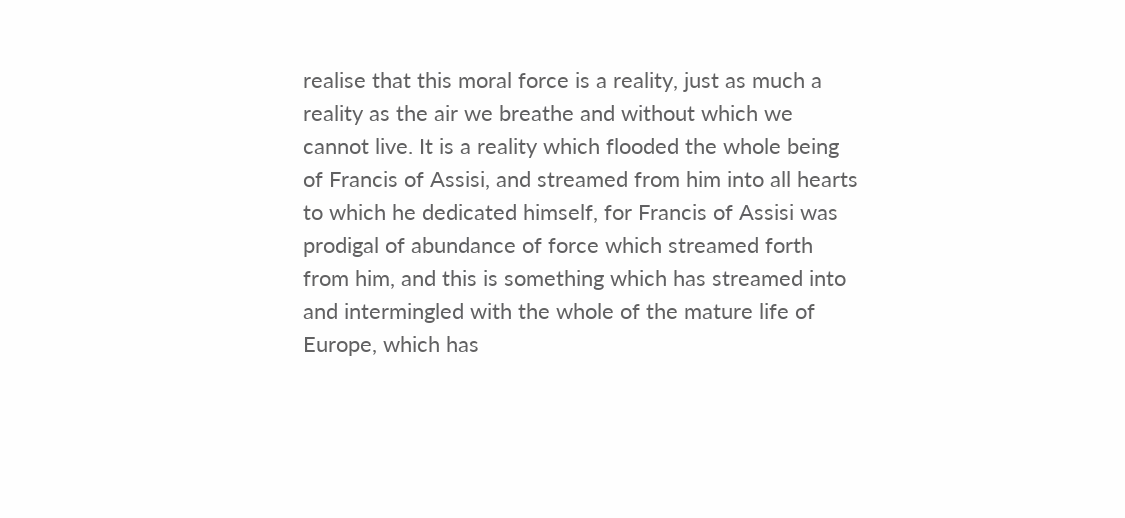realise that this moral force is a reality, just as much a reality as the air we breathe and without which we cannot live. It is a reality which flooded the whole being of Francis of Assisi, and streamed from him into all hearts to which he dedicated himself, for Francis of Assisi was prodigal of abundance of force which streamed forth from him, and this is something which has streamed into and intermingled with the whole of the mature life of Europe, which has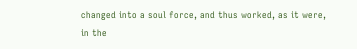changed into a soul force, and thus worked, as it were, in the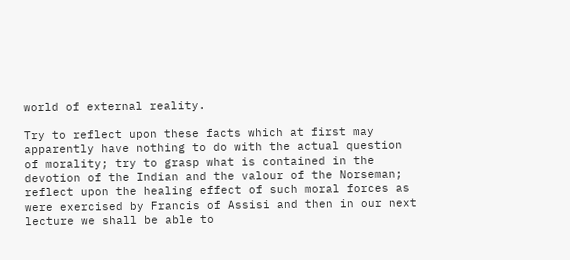world of external reality.

Try to reflect upon these facts which at first may apparently have nothing to do with the actual question of morality; try to grasp what is contained in the devotion of the Indian and the valour of the Norseman; reflect upon the healing effect of such moral forces as were exercised by Francis of Assisi and then in our next lecture we shall be able to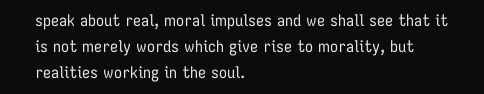speak about real, moral impulses and we shall see that it is not merely words which give rise to morality, but realities working in the soul.